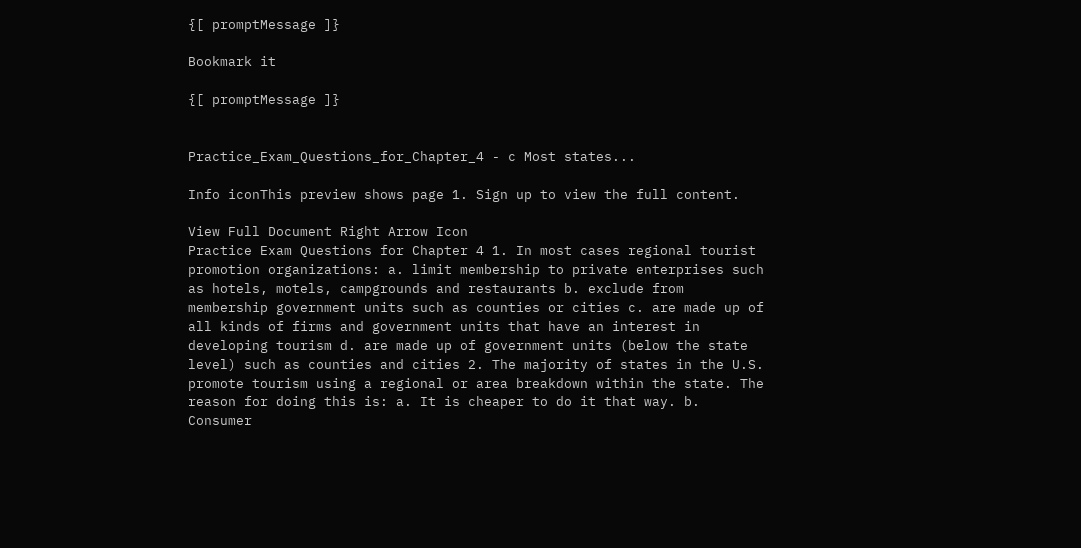{[ promptMessage ]}

Bookmark it

{[ promptMessage ]}


Practice_Exam_Questions_for_Chapter_4 - c Most states...

Info iconThis preview shows page 1. Sign up to view the full content.

View Full Document Right Arrow Icon
Practice Exam Questions for Chapter 4 1. In most cases regional tourist promotion organizations: a. limit membership to private enterprises such as hotels, motels, campgrounds and restaurants b. exclude from membership government units such as counties or cities c. are made up of all kinds of firms and government units that have an interest in developing tourism d. are made up of government units (below the state level) such as counties and cities 2. The majority of states in the U.S. promote tourism using a regional or area breakdown within the state. The reason for doing this is: a. It is cheaper to do it that way. b. Consumer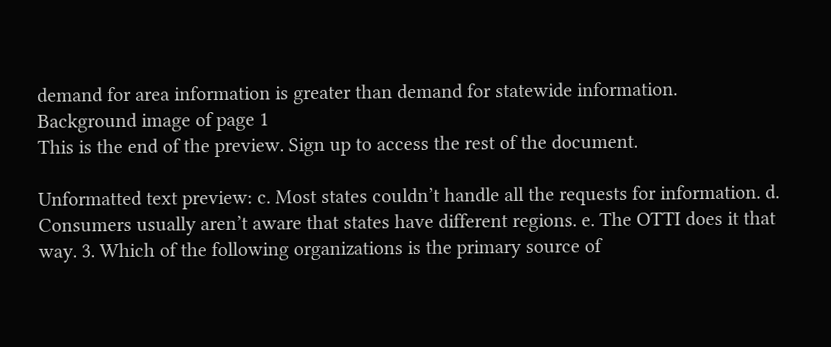demand for area information is greater than demand for statewide information.
Background image of page 1
This is the end of the preview. Sign up to access the rest of the document.

Unformatted text preview: c. Most states couldn’t handle all the requests for information. d. Consumers usually aren’t aware that states have different regions. e. The OTTI does it that way. 3. Which of the following organizations is the primary source of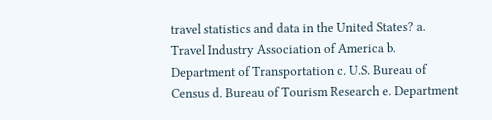travel statistics and data in the United States? a. Travel Industry Association of America b. Department of Transportation c. U.S. Bureau of Census d. Bureau of Tourism Research e. Department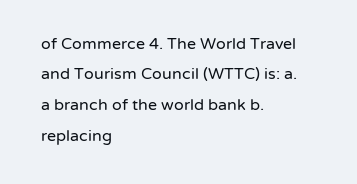of Commerce 4. The World Travel and Tourism Council (WTTC) is: a. a branch of the world bank b. replacing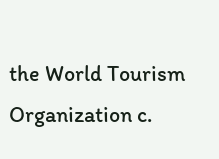the World Tourism Organization c.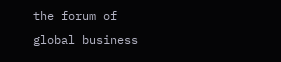the forum of global business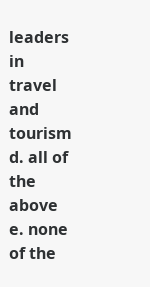leaders in travel and tourism d. all of the above e. none of the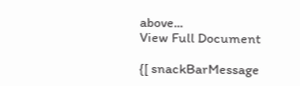above...
View Full Document

{[ snackBarMessage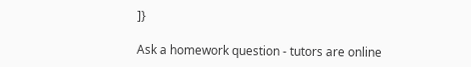]}

Ask a homework question - tutors are online